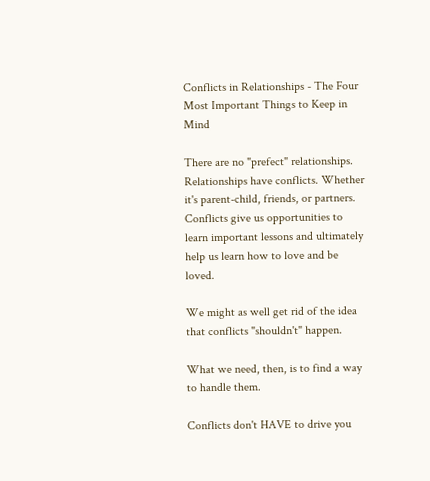Conflicts in Relationships - The Four Most Important Things to Keep in Mind

There are no "prefect" relationships. Relationships have conflicts. Whether it's parent-child, friends, or partners. Conflicts give us opportunities to learn important lessons and ultimately help us learn how to love and be loved.

We might as well get rid of the idea that conflicts "shouldn't" happen.

What we need, then, is to find a way to handle them.

Conflicts don't HAVE to drive you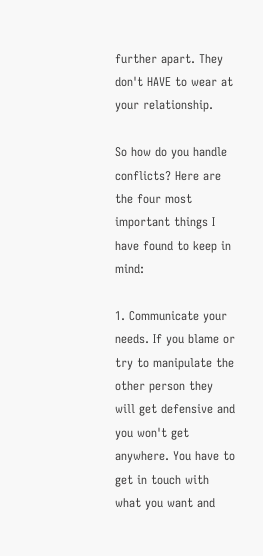further apart. They don't HAVE to wear at your relationship.

So how do you handle conflicts? Here are the four most important things I have found to keep in mind:

1. Communicate your needs. If you blame or try to manipulate the other person they will get defensive and you won't get anywhere. You have to get in touch with what you want and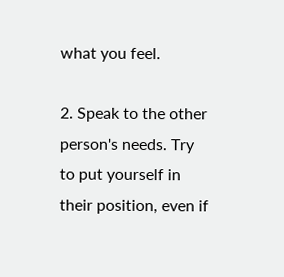what you feel.

2. Speak to the other person's needs. Try to put yourself in their position, even if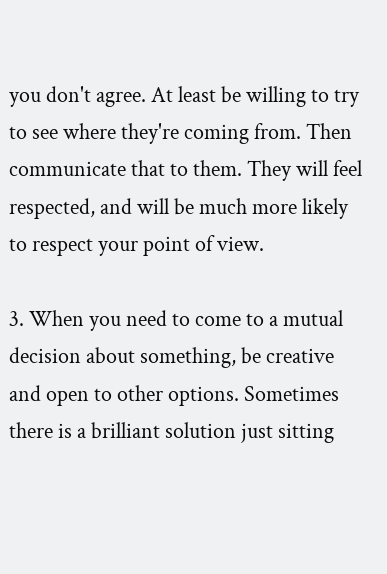you don't agree. At least be willing to try to see where they're coming from. Then communicate that to them. They will feel respected, and will be much more likely to respect your point of view.

3. When you need to come to a mutual decision about something, be creative and open to other options. Sometimes there is a brilliant solution just sitting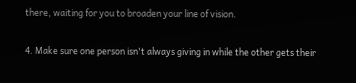there, waiting for you to broaden your line of vision.

4. Make sure one person isn't always giving in while the other gets their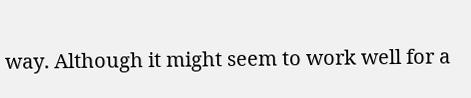way. Although it might seem to work well for a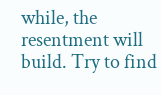while, the resentment will build. Try to find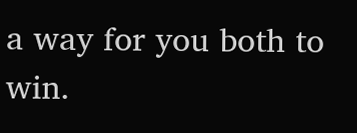a way for you both to win.